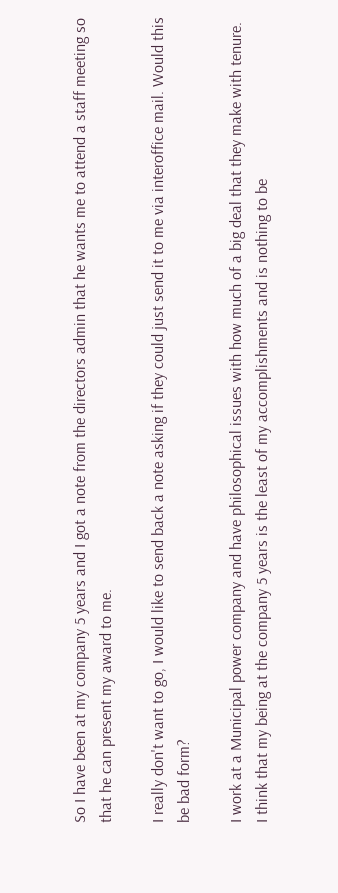So I have been at my company 5 years and I got a note from the directors admin that he wants me to attend a staff meeting so that he can present my award to me.

I really don't want to go, I would like to send back a note asking if they could just send it to me via interoffice mail. Would this be bad form?

I work at a Municipal power company and have philosophical issues with how much of a big deal that they make with tenure. I think that my being at the company 5 years is the least of my accomplishments and is nothing to be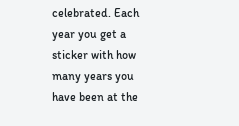celebrated. Each year you get a sticker with how many years you have been at the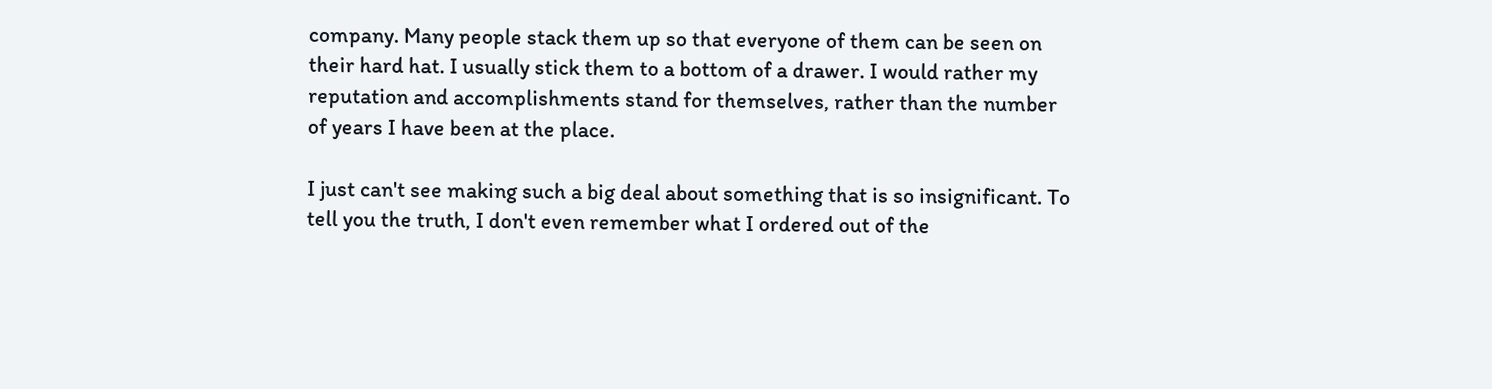company. Many people stack them up so that everyone of them can be seen on their hard hat. I usually stick them to a bottom of a drawer. I would rather my reputation and accomplishments stand for themselves, rather than the number of years I have been at the place.

I just can't see making such a big deal about something that is so insignificant. To tell you the truth, I don't even remember what I ordered out of the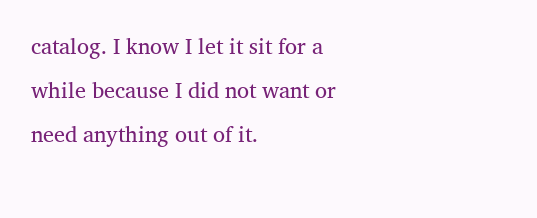catalog. I know I let it sit for a while because I did not want or need anything out of it.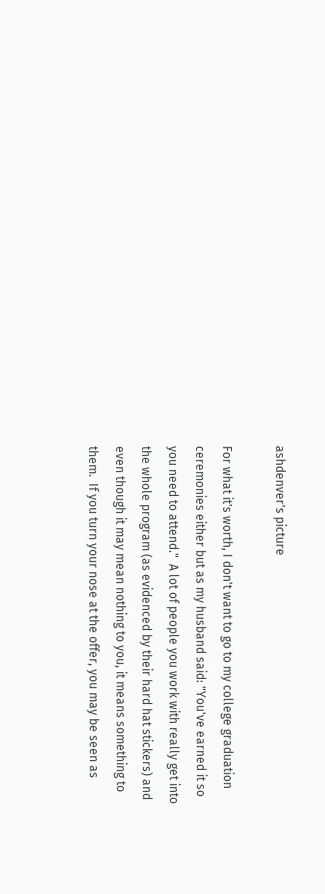ashdenver's picture

For what it's worth, I don't want to go to my college graduation ceremonies either but as my husband said: "You've earned it so you need to attend."  A lot of people you work with really get into the whole program (as evidenced by their hard hat stickers) and even though it may mean nothing to you, it means something to them.  If you turn your nose at the offer, you may be seen as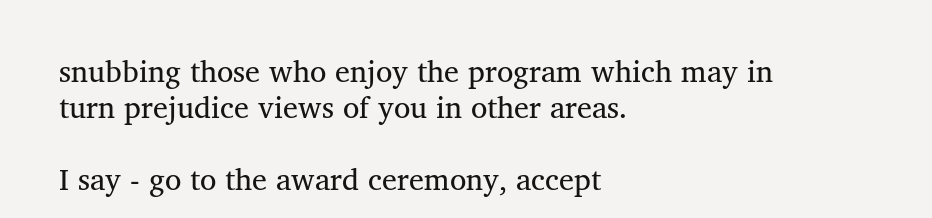snubbing those who enjoy the program which may in turn prejudice views of you in other areas.

I say - go to the award ceremony, accept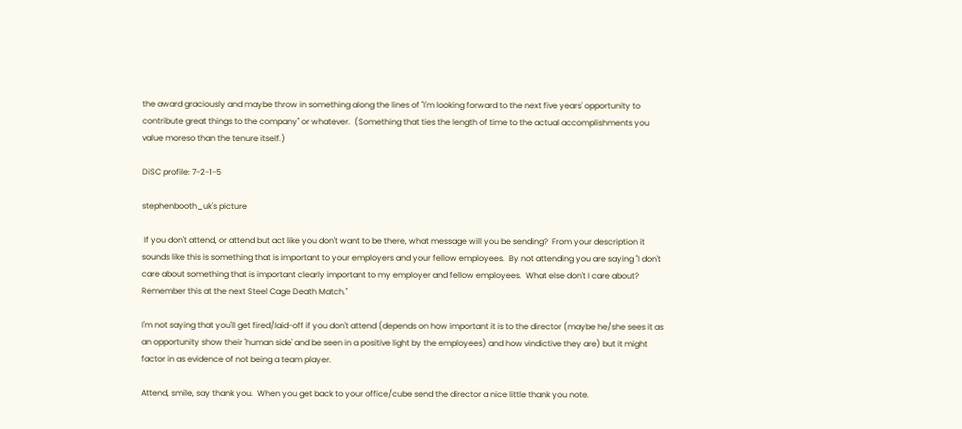the award graciously and maybe throw in something along the lines of "I'm looking forward to the next five years' opportunity to contribute great things to the company" or whatever.  (Something that ties the length of time to the actual accomplishments you value moreso than the tenure itself.)

DiSC profile: 7-2-1-5

stephenbooth_uk's picture

 If you don't attend, or attend but act like you don't want to be there, what message will you be sending?  From your description it sounds like this is something that is important to your employers and your fellow employees.  By not attending you are saying "I don't care about something that is important clearly important to my employer and fellow employees.  What else don't I care about?  Remember this at the next Steel Cage Death Match."

I'm not saying that you'll get fired/laid-off if you don't attend (depends on how important it is to the director (maybe he/she sees it as an opportunity show their 'human side' and be seen in a positive light by the employees) and how vindictive they are) but it might factor in as evidence of not being a team player.

Attend, smile, say thank you.  When you get back to your office/cube send the director a nice little thank you note.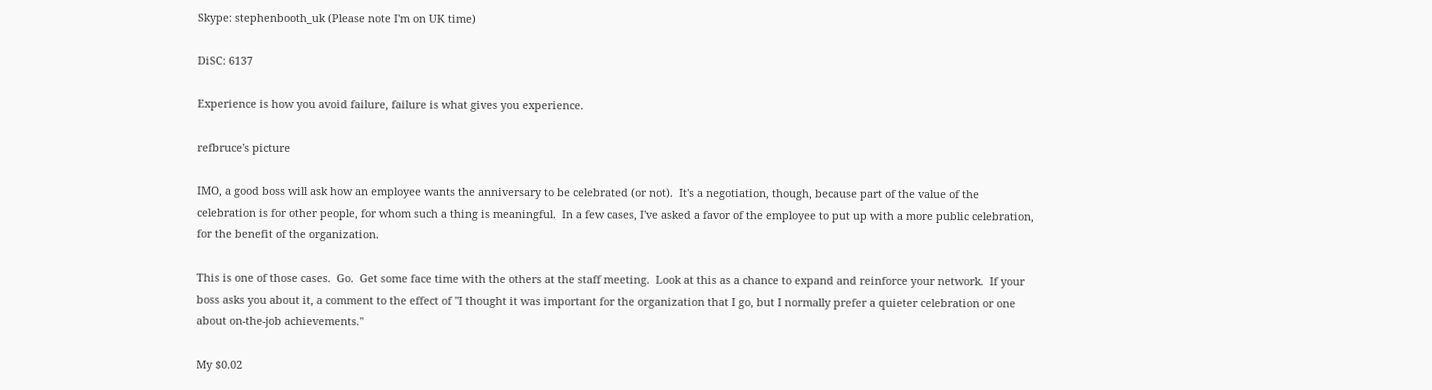Skype: stephenbooth_uk (Please note I'm on UK time)

DiSC: 6137

Experience is how you avoid failure, failure is what gives you experience.

refbruce's picture

IMO, a good boss will ask how an employee wants the anniversary to be celebrated (or not).  It's a negotiation, though, because part of the value of the celebration is for other people, for whom such a thing is meaningful.  In a few cases, I've asked a favor of the employee to put up with a more public celebration, for the benefit of the organization.

This is one of those cases.  Go.  Get some face time with the others at the staff meeting.  Look at this as a chance to expand and reinforce your network.  If your boss asks you about it, a comment to the effect of "I thought it was important for the organization that I go, but I normally prefer a quieter celebration or one about on-the-job achievements."

My $0.02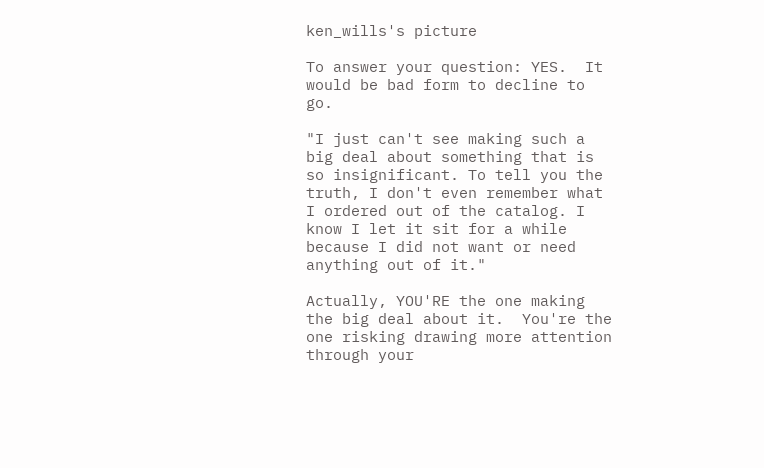ken_wills's picture

To answer your question: YES.  It would be bad form to decline to go.

"I just can't see making such a big deal about something that is so insignificant. To tell you the truth, I don't even remember what I ordered out of the catalog. I know I let it sit for a while because I did not want or need anything out of it."

Actually, YOU'RE the one making the big deal about it.  You're the one risking drawing more attention through your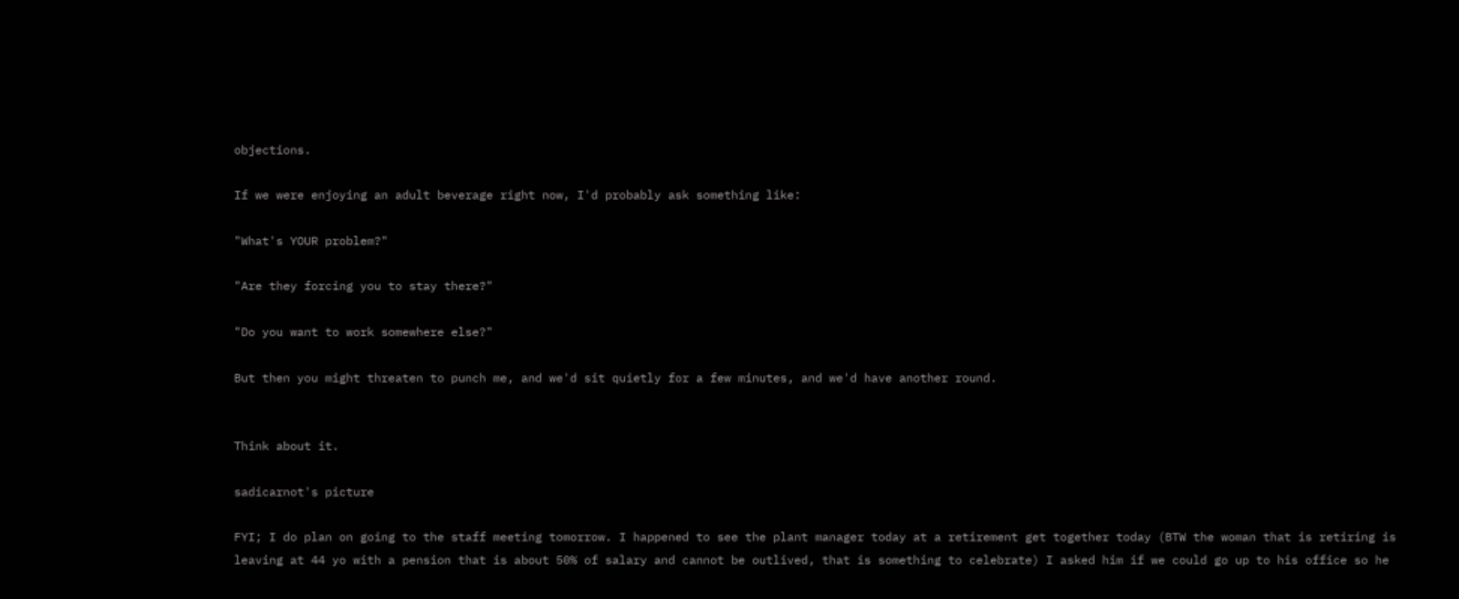objections.

If we were enjoying an adult beverage right now, I'd probably ask something like:

"What's YOUR problem?"

"Are they forcing you to stay there?"

"Do you want to work somewhere else?"

But then you might threaten to punch me, and we'd sit quietly for a few minutes, and we'd have another round.


Think about it.

sadicarnot's picture

FYI; I do plan on going to the staff meeting tomorrow. I happened to see the plant manager today at a retirement get together today (BTW the woman that is retiring is leaving at 44 yo with a pension that is about 50% of salary and cannot be outlived, that is something to celebrate) I asked him if we could go up to his office so he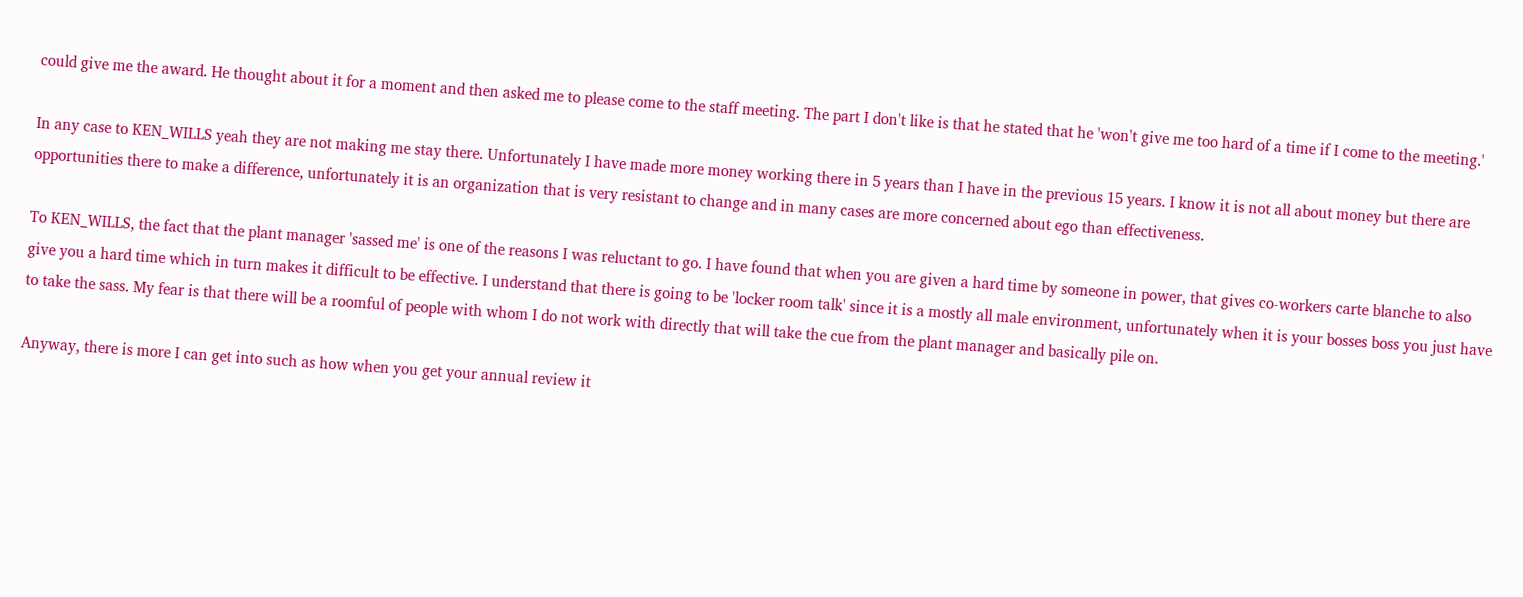could give me the award. He thought about it for a moment and then asked me to please come to the staff meeting. The part I don't like is that he stated that he 'won't give me too hard of a time if I come to the meeting.'

In any case to KEN_WILLS yeah they are not making me stay there. Unfortunately I have made more money working there in 5 years than I have in the previous 15 years. I know it is not all about money but there are opportunities there to make a difference, unfortunately it is an organization that is very resistant to change and in many cases are more concerned about ego than effectiveness.

To KEN_WILLS, the fact that the plant manager 'sassed me' is one of the reasons I was reluctant to go. I have found that when you are given a hard time by someone in power, that gives co-workers carte blanche to also give you a hard time which in turn makes it difficult to be effective. I understand that there is going to be 'locker room talk' since it is a mostly all male environment, unfortunately when it is your bosses boss you just have to take the sass. My fear is that there will be a roomful of people with whom I do not work with directly that will take the cue from the plant manager and basically pile on.

Anyway, there is more I can get into such as how when you get your annual review it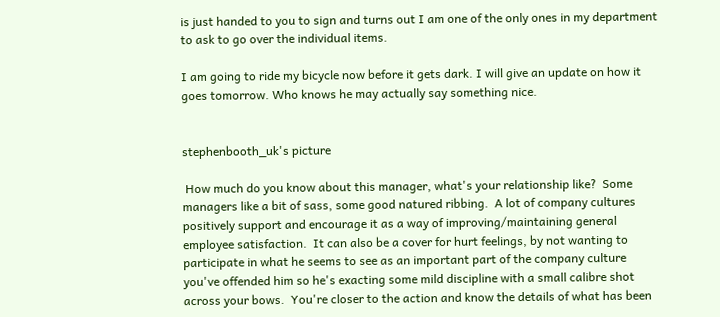is just handed to you to sign and turns out I am one of the only ones in my department to ask to go over the individual items.

I am going to ride my bicycle now before it gets dark. I will give an update on how it goes tomorrow. Who knows he may actually say something nice.


stephenbooth_uk's picture

 How much do you know about this manager, what's your relationship like?  Some managers like a bit of sass, some good natured ribbing.  A lot of company cultures positively support and encourage it as a way of improving/maintaining general employee satisfaction.  It can also be a cover for hurt feelings, by not wanting to participate in what he seems to see as an important part of the company culture you've offended him so he's exacting some mild discipline with a small calibre shot across your bows.  You're closer to the action and know the details of what has been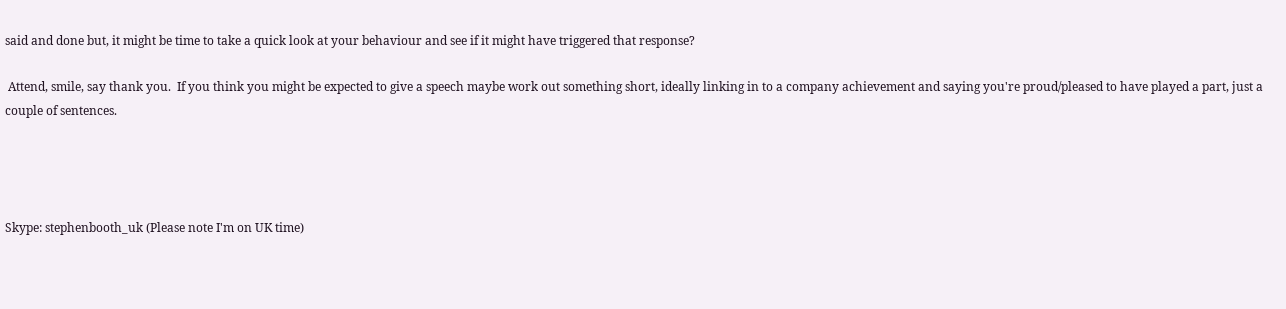said and done but, it might be time to take a quick look at your behaviour and see if it might have triggered that response?

 Attend, smile, say thank you.  If you think you might be expected to give a speech maybe work out something short, ideally linking in to a company achievement and saying you're proud/pleased to have played a part, just a couple of sentences.




Skype: stephenbooth_uk (Please note I'm on UK time)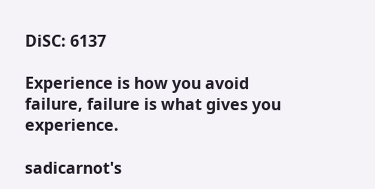DiSC: 6137

Experience is how you avoid failure, failure is what gives you experience.

sadicarnot's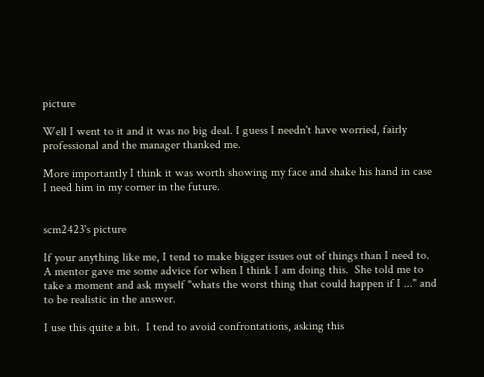picture

Well I went to it and it was no big deal. I guess I needn't have worried, fairly professional and the manager thanked me.

More importantly I think it was worth showing my face and shake his hand in case I need him in my corner in the future.


scm2423's picture

If your anything like me, I tend to make bigger issues out of things than I need to.  A mentor gave me some advice for when I think I am doing this.  She told me to take a moment and ask myself "whats the worst thing that could happen if I ..." and to be realistic in the answer.

I use this quite a bit.  I tend to avoid confrontations, asking this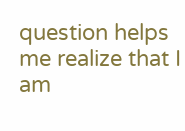question helps me realize that I am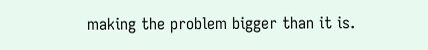making the problem bigger than it is.